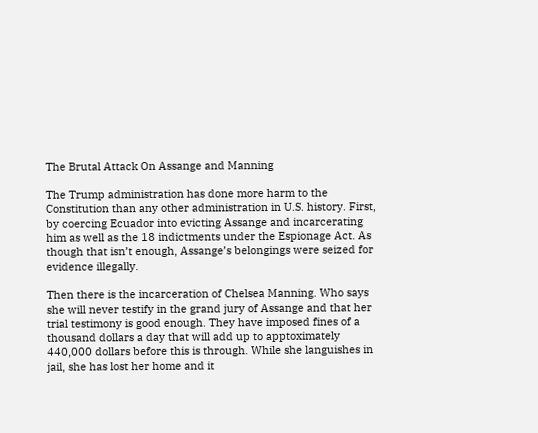The Brutal Attack On Assange and Manning

The Trump administration has done more harm to the Constitution than any other administration in U.S. history. First, by coercing Ecuador into evicting Assange and incarcerating him as well as the 18 indictments under the Espionage Act. As though that isn’t enough, Assange’s belongings were seized for evidence illegally.

Then there is the incarceration of Chelsea Manning. Who says she will never testify in the grand jury of Assange and that her trial testimony is good enough. They have imposed fines of a thousand dollars a day that will add up to apptoximately 440,000 dollars before this is through. While she languishes in jail, she has lost her home and it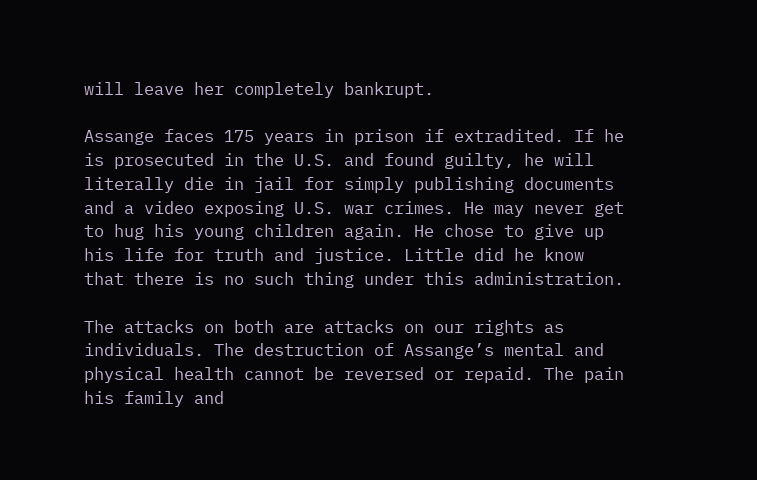will leave her completely bankrupt.

Assange faces 175 years in prison if extradited. If he is prosecuted in the U.S. and found guilty, he will literally die in jail for simply publishing documents and a video exposing U.S. war crimes. He may never get to hug his young children again. He chose to give up his life for truth and justice. Little did he know that there is no such thing under this administration.

The attacks on both are attacks on our rights as individuals. The destruction of Assange’s mental and physical health cannot be reversed or repaid. The pain his family and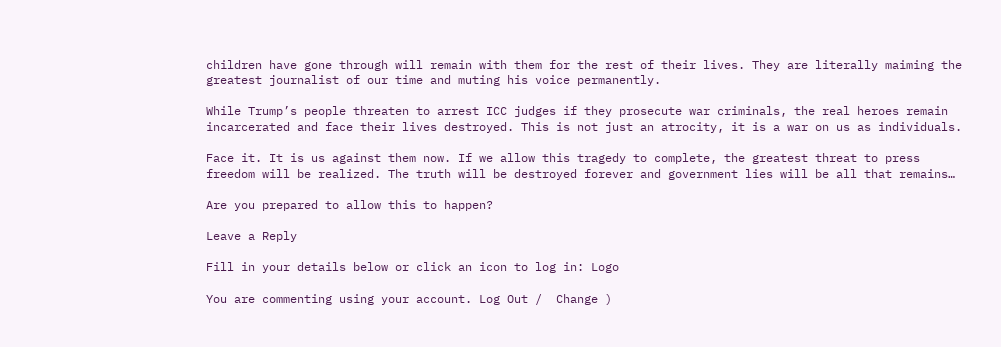children have gone through will remain with them for the rest of their lives. They are literally maiming the greatest journalist of our time and muting his voice permanently.

While Trump’s people threaten to arrest ICC judges if they prosecute war criminals, the real heroes remain incarcerated and face their lives destroyed. This is not just an atrocity, it is a war on us as individuals.

Face it. It is us against them now. If we allow this tragedy to complete, the greatest threat to press freedom will be realized. The truth will be destroyed forever and government lies will be all that remains…

Are you prepared to allow this to happen?

Leave a Reply

Fill in your details below or click an icon to log in: Logo

You are commenting using your account. Log Out /  Change )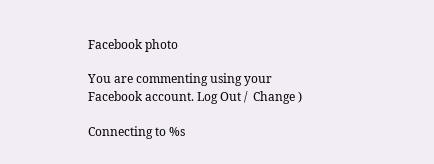Facebook photo

You are commenting using your Facebook account. Log Out /  Change )

Connecting to %s